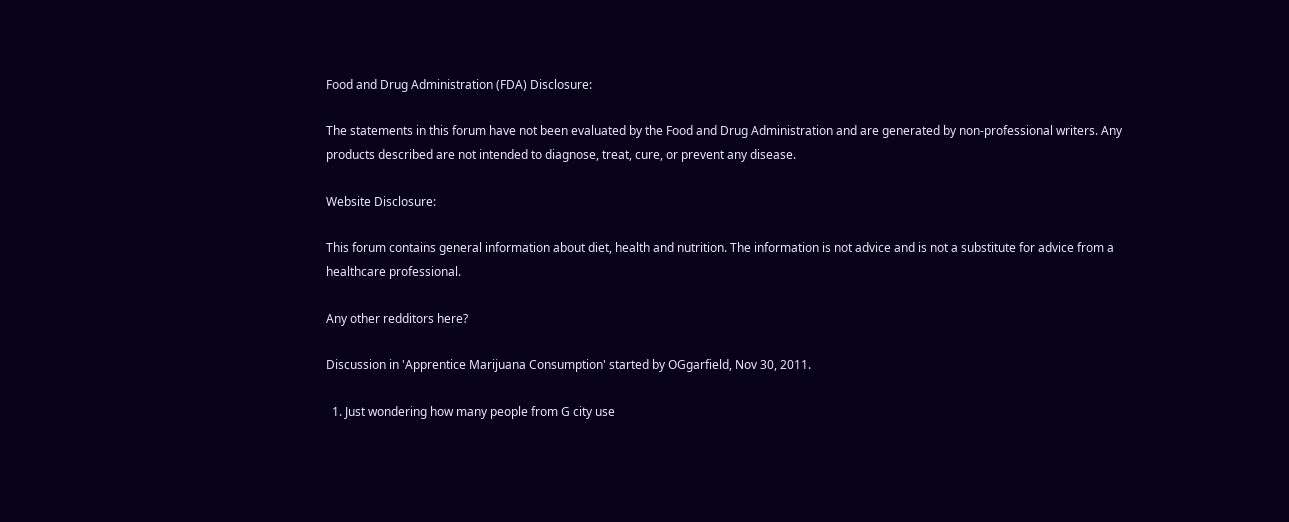Food and Drug Administration (FDA) Disclosure:

The statements in this forum have not been evaluated by the Food and Drug Administration and are generated by non-professional writers. Any products described are not intended to diagnose, treat, cure, or prevent any disease.

Website Disclosure:

This forum contains general information about diet, health and nutrition. The information is not advice and is not a substitute for advice from a healthcare professional.

Any other redditors here?

Discussion in 'Apprentice Marijuana Consumption' started by OGgarfield, Nov 30, 2011.

  1. Just wondering how many people from G city use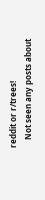reddit or r/trees!
    Not seen any posts about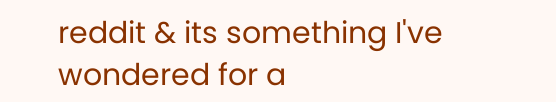reddit & its something I've wondered for a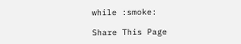while :smoke:

Share This Page